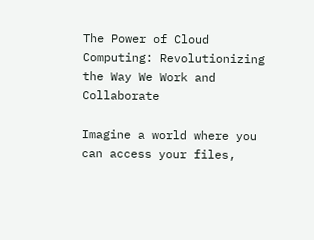The Power of Cloud Computing: Revolutionizing the Way We Work and Collaborate

Imagine a world where you can access your files,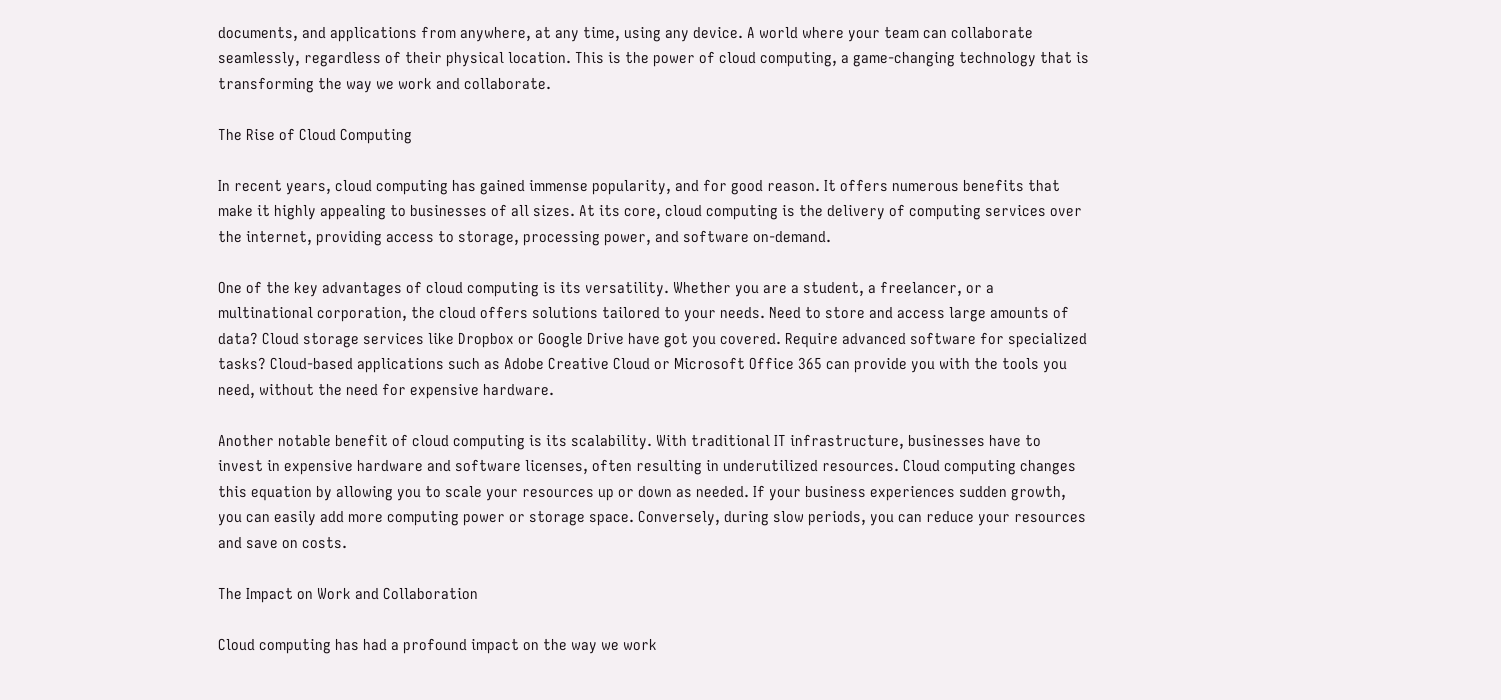documents, and applications from anywhere, at any time, using any device. A world where your team can collaborate seamlessly, regardless of their physical location. This is the power of cloud computing, a game-changing technology that is transforming the way we work and collaborate.

The Rise of Cloud Computing

In recent years, cloud computing has gained immense popularity, and for good reason. It offers numerous benefits that make it highly appealing to businesses of all sizes. At its core, cloud computing is the delivery of computing services over the internet, providing access to storage, processing power, and software on-demand.

One of the key advantages of cloud computing is its versatility. Whether you are a student, a freelancer, or a multinational corporation, the cloud offers solutions tailored to your needs. Need to store and access large amounts of data? Cloud storage services like Dropbox or Google Drive have got you covered. Require advanced software for specialized tasks? Cloud-based applications such as Adobe Creative Cloud or Microsoft Office 365 can provide you with the tools you need, without the need for expensive hardware.

Another notable benefit of cloud computing is its scalability. With traditional IT infrastructure, businesses have to invest in expensive hardware and software licenses, often resulting in underutilized resources. Cloud computing changes this equation by allowing you to scale your resources up or down as needed. If your business experiences sudden growth, you can easily add more computing power or storage space. Conversely, during slow periods, you can reduce your resources and save on costs.

The Impact on Work and Collaboration

Cloud computing has had a profound impact on the way we work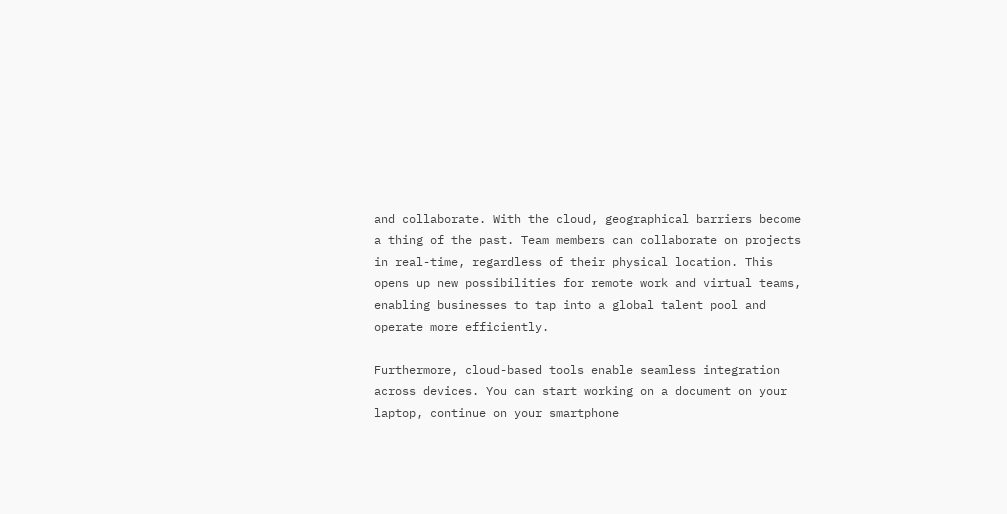and collaborate. With the cloud, geographical barriers become a thing of the past. Team members can collaborate on projects in real-time, regardless of their physical location. This opens up new possibilities for remote work and virtual teams, enabling businesses to tap into a global talent pool and operate more efficiently.

Furthermore, cloud-based tools enable seamless integration across devices. You can start working on a document on your laptop, continue on your smartphone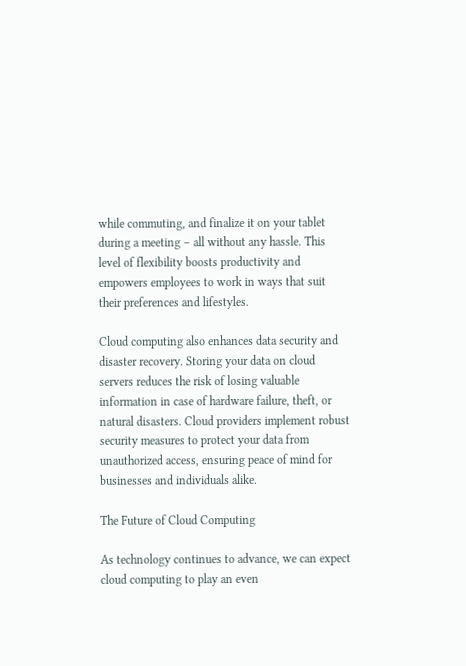while commuting, and finalize it on your tablet during a meeting – all without any hassle. This level of flexibility boosts productivity and empowers employees to work in ways that suit their preferences and lifestyles.

Cloud computing also enhances data security and disaster recovery. Storing your data on cloud servers reduces the risk of losing valuable information in case of hardware failure, theft, or natural disasters. Cloud providers implement robust security measures to protect your data from unauthorized access, ensuring peace of mind for businesses and individuals alike.

The Future of Cloud Computing

As technology continues to advance, we can expect cloud computing to play an even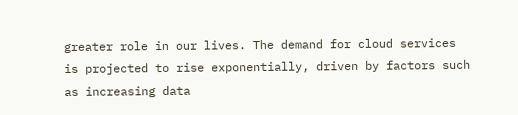greater role in our lives. The demand for cloud services is projected to rise exponentially, driven by factors such as increasing data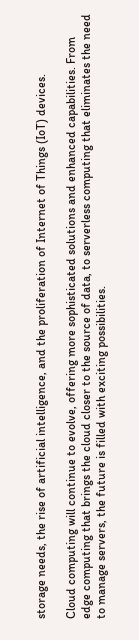storage needs, the rise of artificial intelligence, and the proliferation of Internet of Things (IoT) devices.

Cloud computing will continue to evolve, offering more sophisticated solutions and enhanced capabilities. From edge computing that brings the cloud closer to the source of data, to serverless computing that eliminates the need to manage servers, the future is filled with exciting possibilities.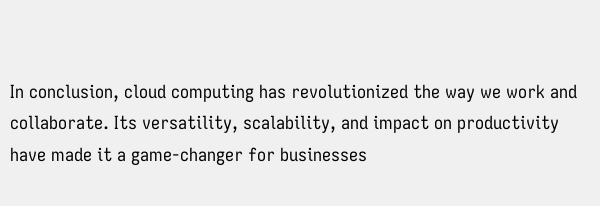In conclusion, cloud computing has revolutionized the way we work and collaborate. Its versatility, scalability, and impact on productivity have made it a game-changer for businesses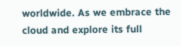worldwide. As we embrace the cloud and explore its full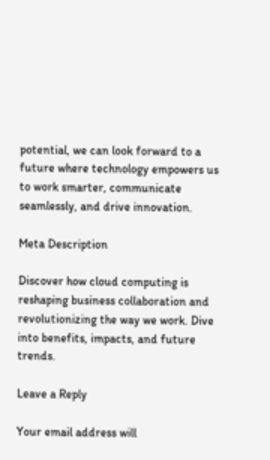potential, we can look forward to a future where technology empowers us to work smarter, communicate seamlessly, and drive innovation.

Meta Description

Discover how cloud computing is reshaping business collaboration and revolutionizing the way we work. Dive into benefits, impacts, and future trends.

Leave a Reply

Your email address will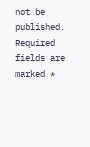not be published. Required fields are marked *